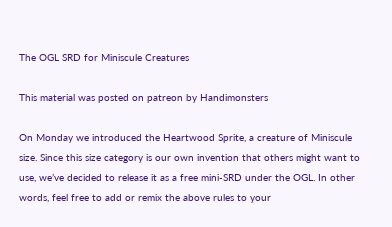The OGL SRD for Miniscule Creatures

This material was posted on patreon by Handimonsters

On Monday we introduced the Heartwood Sprite, a creature of Miniscule size. Since this size category is our own invention that others might want to use, we’ve decided to release it as a free mini-SRD under the OGL. In other words, feel free to add or remix the above rules to your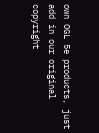own OGL 5e products, just add in our original copyright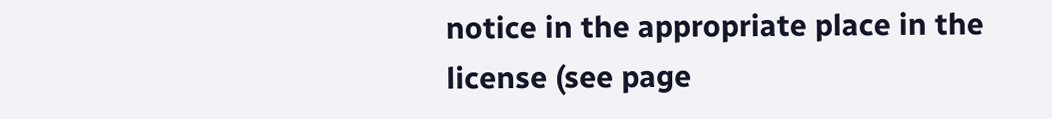notice in the appropriate place in the license (see page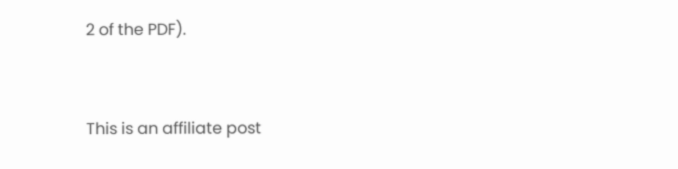2 of the PDF).


This is an affiliate post